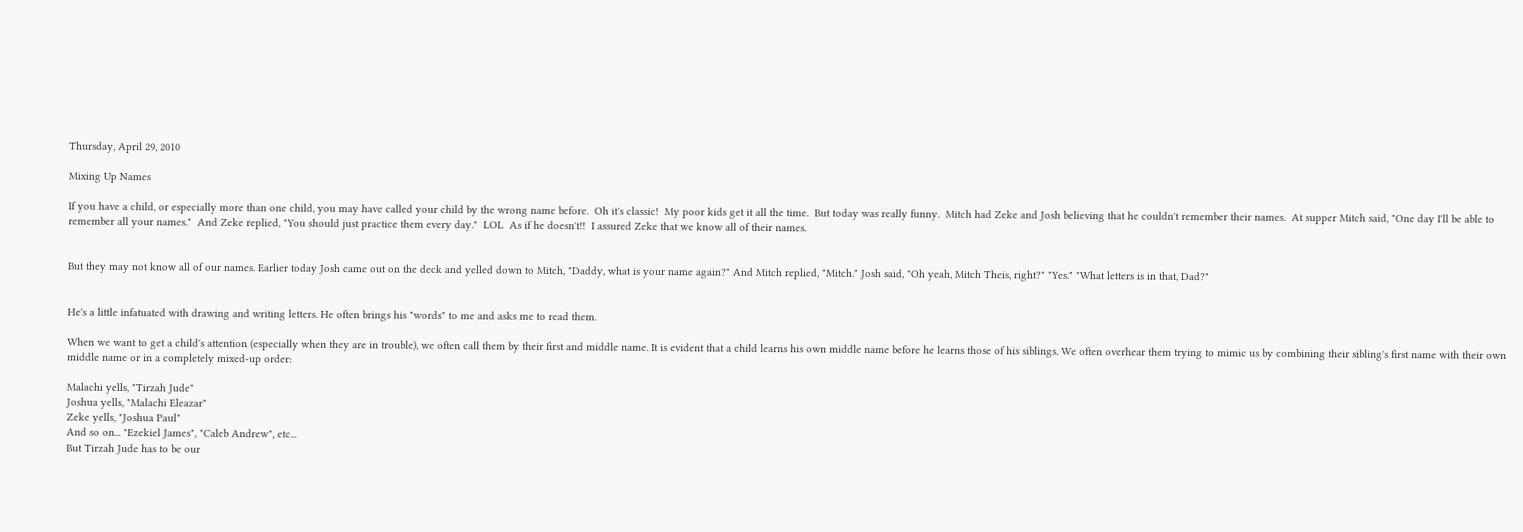Thursday, April 29, 2010

Mixing Up Names

If you have a child, or especially more than one child, you may have called your child by the wrong name before.  Oh it's classic!  My poor kids get it all the time.  But today was really funny.  Mitch had Zeke and Josh believing that he couldn't remember their names.  At supper Mitch said, "One day I'll be able to remember all your names."  And Zeke replied, "You should just practice them every day."  LOL  As if he doesn't!!  I assured Zeke that we know all of their names.


But they may not know all of our names. Earlier today Josh came out on the deck and yelled down to Mitch, "Daddy, what is your name again?" And Mitch replied, "Mitch." Josh said, "Oh yeah, Mitch Theis, right?" "Yes." "What letters is in that, Dad?"


He's a little infatuated with drawing and writing letters. He often brings his "words" to me and asks me to read them.

When we want to get a child's attention (especially when they are in trouble), we often call them by their first and middle name. It is evident that a child learns his own middle name before he learns those of his siblings. We often overhear them trying to mimic us by combining their sibling's first name with their own middle name or in a completely mixed-up order:

Malachi yells, "Tirzah Jude"
Joshua yells, "Malachi Eleazar"
Zeke yells, "Joshua Paul"
And so on... "Ezekiel James", "Caleb Andrew", etc...
But Tirzah Jude has to be our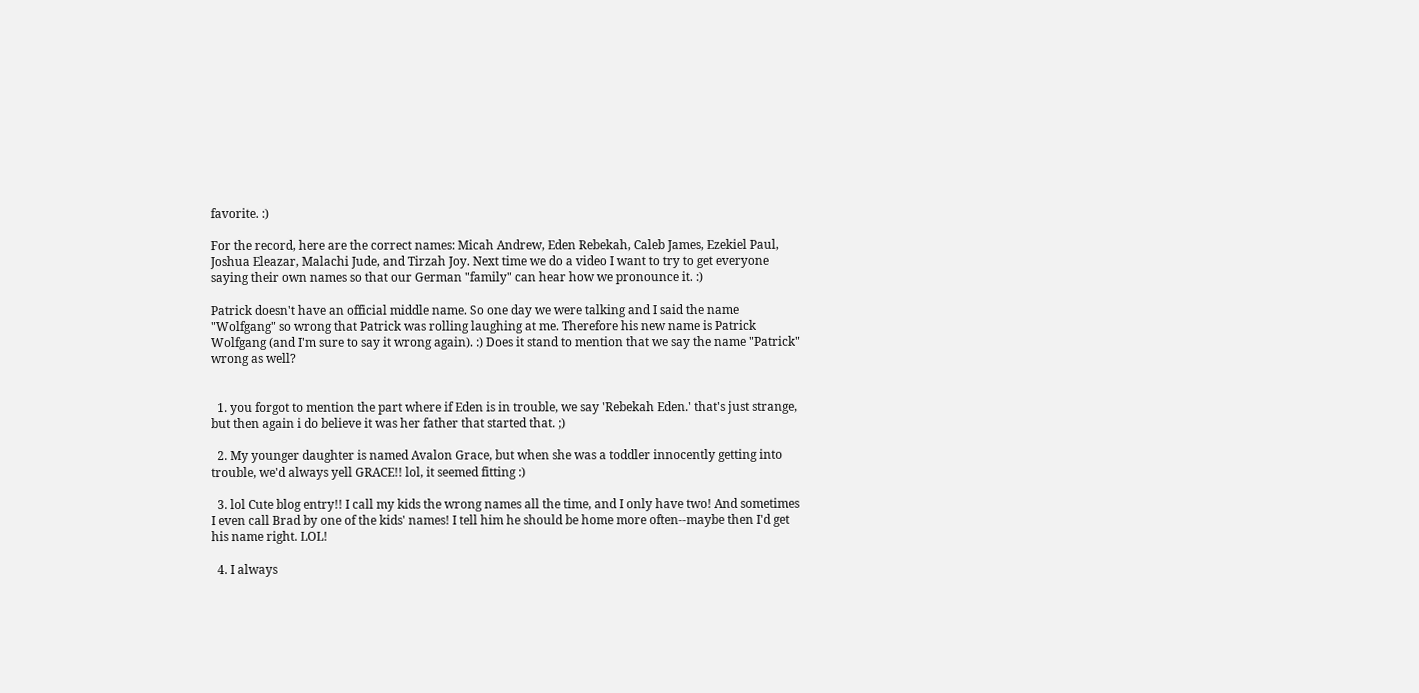favorite. :)

For the record, here are the correct names: Micah Andrew, Eden Rebekah, Caleb James, Ezekiel Paul, Joshua Eleazar, Malachi Jude, and Tirzah Joy. Next time we do a video I want to try to get everyone saying their own names so that our German "family" can hear how we pronounce it. :)

Patrick doesn't have an official middle name. So one day we were talking and I said the name "Wolfgang" so wrong that Patrick was rolling laughing at me. Therefore his new name is Patrick Wolfgang (and I'm sure to say it wrong again). :) Does it stand to mention that we say the name "Patrick" wrong as well?


  1. you forgot to mention the part where if Eden is in trouble, we say 'Rebekah Eden.' that's just strange, but then again i do believe it was her father that started that. ;)

  2. My younger daughter is named Avalon Grace, but when she was a toddler innocently getting into trouble, we'd always yell GRACE!! lol, it seemed fitting :)

  3. lol Cute blog entry!! I call my kids the wrong names all the time, and I only have two! And sometimes I even call Brad by one of the kids' names! I tell him he should be home more often--maybe then I'd get his name right. LOL!

  4. I always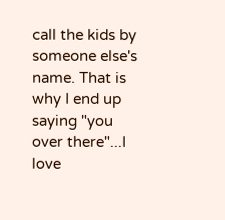call the kids by someone else's name. That is why I end up saying "you over there"...I love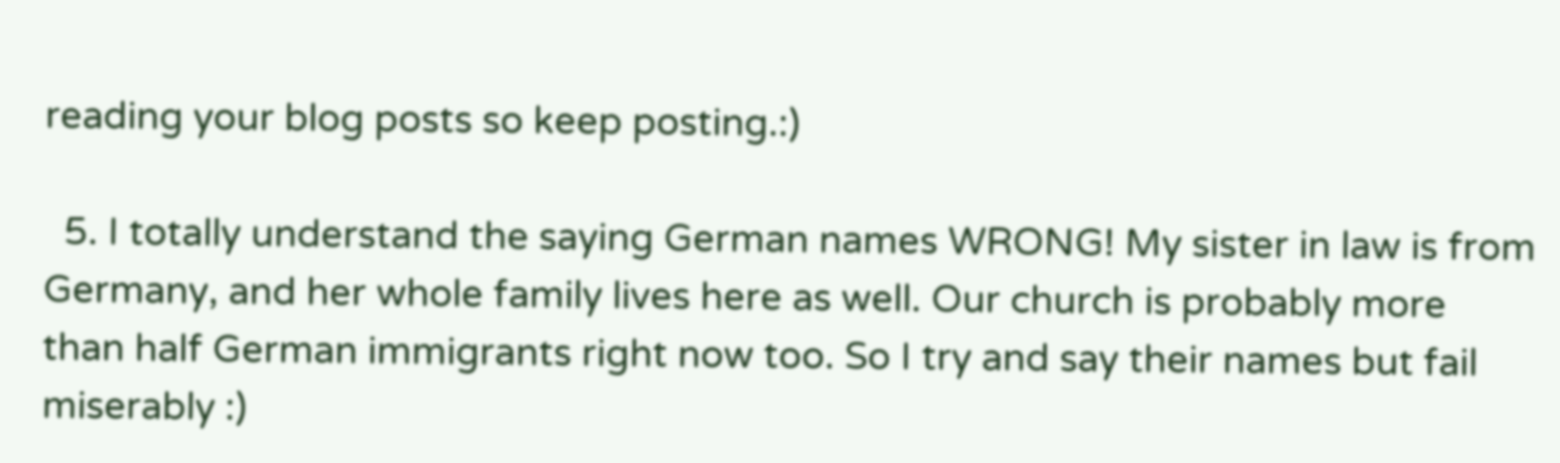reading your blog posts so keep posting.:)

  5. I totally understand the saying German names WRONG! My sister in law is from Germany, and her whole family lives here as well. Our church is probably more than half German immigrants right now too. So I try and say their names but fail miserably :)